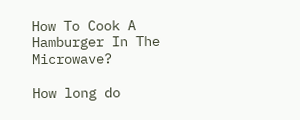How To Cook A Hamburger In The Microwave?

How long do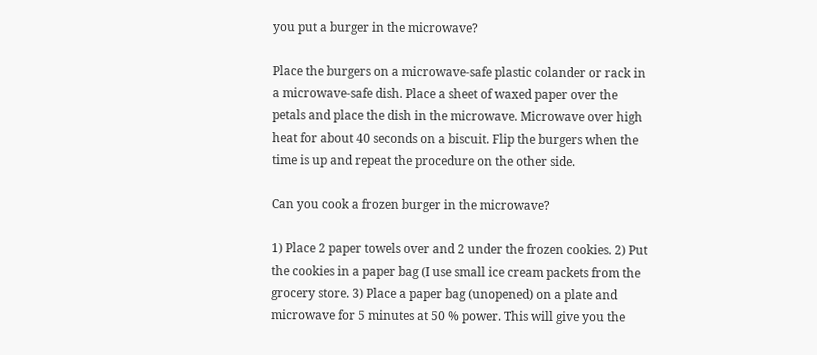you put a burger in the microwave?

Place the burgers on a microwave-safe plastic colander or rack in a microwave-safe dish. Place a sheet of waxed paper over the petals and place the dish in the microwave. Microwave over high heat for about 40 seconds on a biscuit. Flip the burgers when the time is up and repeat the procedure on the other side.

Can you cook a frozen burger in the microwave?

1) Place 2 paper towels over and 2 under the frozen cookies. 2) Put the cookies in a paper bag (I use small ice cream packets from the grocery store. 3) Place a paper bag (unopened) on a plate and microwave for 5 minutes at 50 % power. This will give you the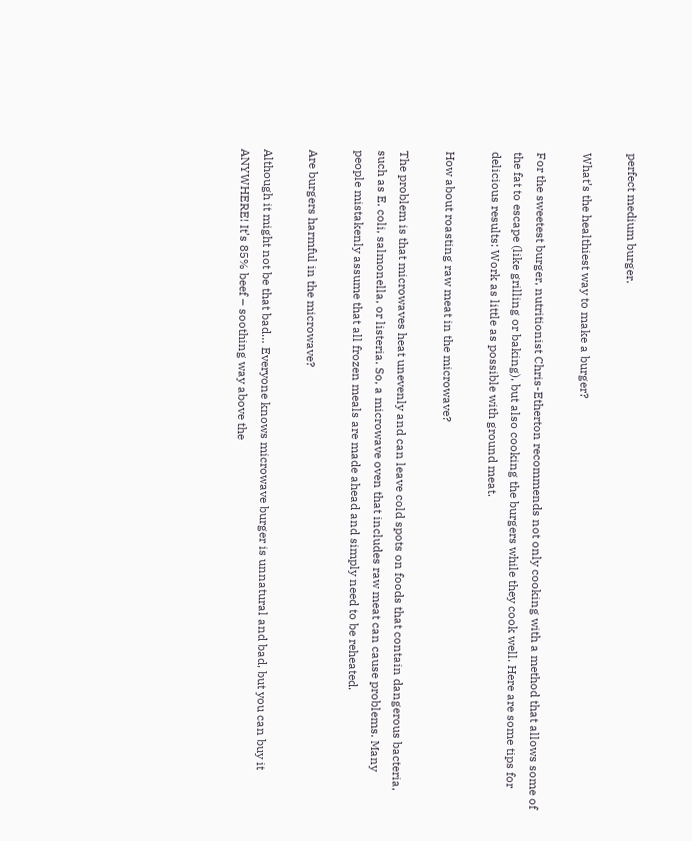perfect medium burger.

What’s the healthiest way to make a burger?

For the sweetest burger, nutritionist Chris-Etherton recommends not only cooking with a method that allows some of the fat to escape (like grilling or baking), but also cooking the burgers while they cook well. Here are some tips for delicious results: Work as little as possible with ground meat.

How about roasting raw meat in the microwave?

The problem is that microwaves heat unevenly and can leave cold spots on foods that contain dangerous bacteria, such as E. coli, salmonella, or listeria. So, a microwave oven that includes raw meat can cause problems. Many people mistakenly assume that all frozen meals are made ahead and simply need to be reheated.

Are burgers harmful in the microwave?

Although it might not be that bad… Everyone knows microwave burger is unnatural and bad, but you can buy it ANYWHERE! It’s 85% beef – soothing way above the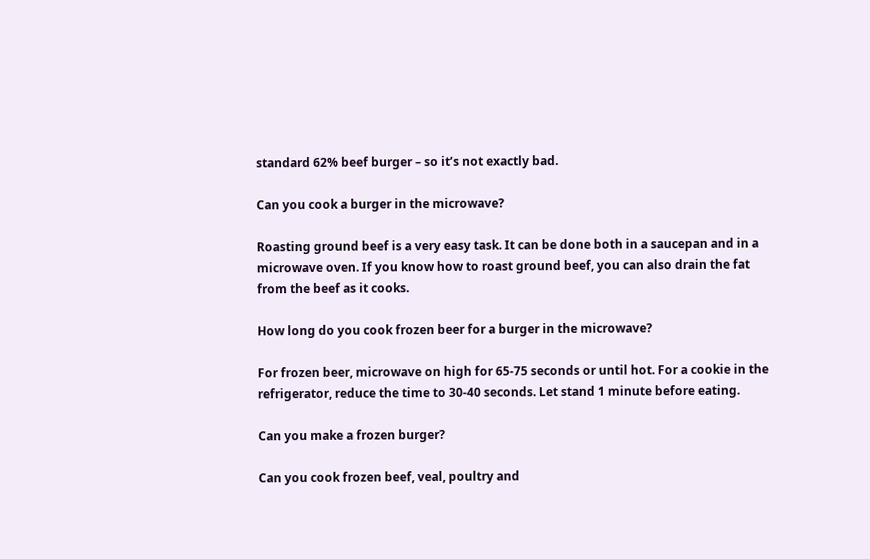standard 62% beef burger – so it’s not exactly bad.

Can you cook a burger in the microwave?

Roasting ground beef is a very easy task. It can be done both in a saucepan and in a microwave oven. If you know how to roast ground beef, you can also drain the fat from the beef as it cooks.

How long do you cook frozen beer for a burger in the microwave?

For frozen beer, microwave on high for 65-75 seconds or until hot. For a cookie in the refrigerator, reduce the time to 30-40 seconds. Let stand 1 minute before eating.

Can you make a frozen burger?

Can you cook frozen beef, veal, poultry and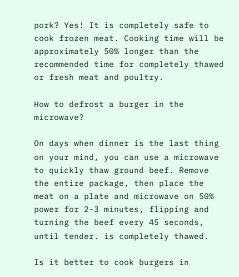pork? Yes! It is completely safe to cook frozen meat. Cooking time will be approximately 50% longer than the recommended time for completely thawed or fresh meat and poultry.

How to defrost a burger in the microwave?

On days when dinner is the last thing on your mind, you can use a microwave to quickly thaw ground beef. Remove the entire package, then place the meat on a plate and microwave on 50% power for 2-3 minutes, flipping and turning the beef every 45 seconds, until tender. is completely thawed.

Is it better to cook burgers in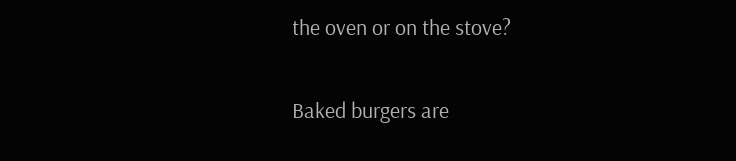the oven or on the stove?

Baked burgers are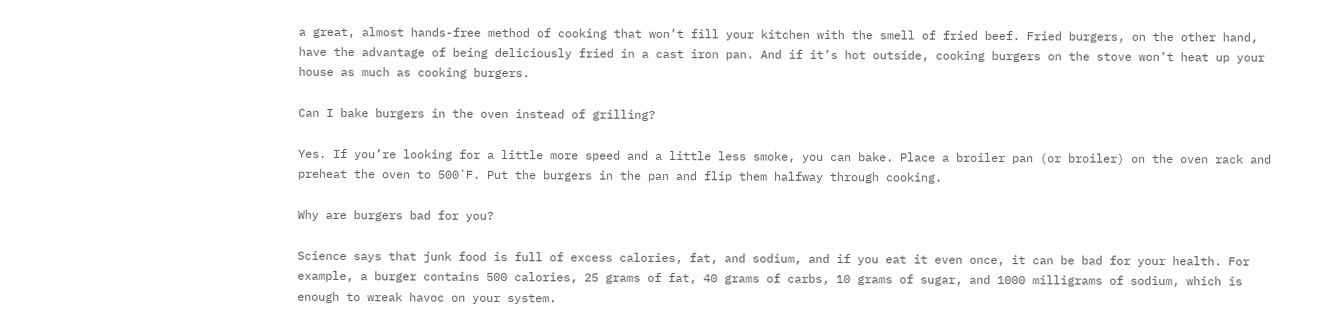a great, almost hands-free method of cooking that won’t fill your kitchen with the smell of fried beef. Fried burgers, on the other hand, have the advantage of being deliciously fried in a cast iron pan. And if it’s hot outside, cooking burgers on the stove won’t heat up your house as much as cooking burgers.

Can I bake burgers in the oven instead of grilling?

Yes. If you’re looking for a little more speed and a little less smoke, you can bake. Place a broiler pan (or broiler) on the oven rack and preheat the oven to 500˙F. Put the burgers in the pan and flip them halfway through cooking.

Why are burgers bad for you?

Science says that junk food is full of excess calories, fat, and sodium, and if you eat it even once, it can be bad for your health. For example, a burger contains 500 calories, 25 grams of fat, 40 grams of carbs, 10 grams of sugar, and 1000 milligrams of sodium, which is enough to wreak havoc on your system.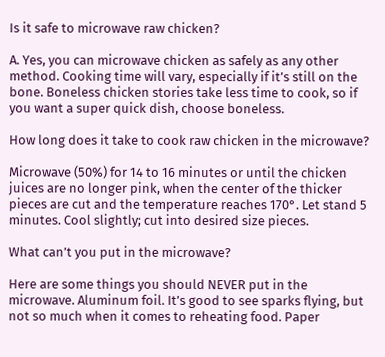Is it safe to microwave raw chicken?

A. Yes, you can microwave chicken as safely as any other method. Cooking time will vary, especially if it’s still on the bone. Boneless chicken stories take less time to cook, so if you want a super quick dish, choose boneless.

How long does it take to cook raw chicken in the microwave?

Microwave (50%) for 14 to 16 minutes or until the chicken juices are no longer pink, when the center of the thicker pieces are cut and the temperature reaches 170°. Let stand 5 minutes. Cool slightly; cut into desired size pieces.

What can’t you put in the microwave?

Here are some things you should NEVER put in the microwave. Aluminum foil. It’s good to see sparks flying, but not so much when it comes to reheating food. Paper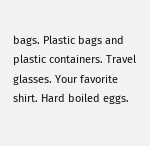bags. Plastic bags and plastic containers. Travel glasses. Your favorite shirt. Hard boiled eggs.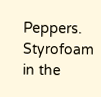Peppers. Styrofoam in the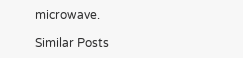microwave.

Similar Posts